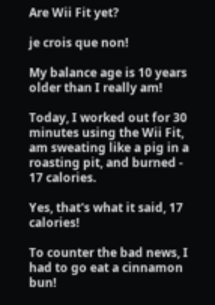Are Wii Fit yet?

je crois que non!

My balance age is 10 years older than I really am!

Today, I worked out for 30 minutes using the Wii Fit, am sweating like a pig in a roasting pit, and burned - 17 calories.

Yes, that's what it said, 17 calories!

To counter the bad news, I had to go eat a cinnamon bun!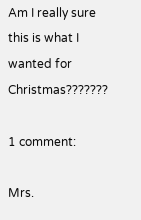Am I really sure this is what I wanted for Christmas???????

1 comment:

Mrs.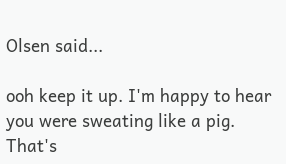Olsen said...

ooh keep it up. I'm happy to hear you were sweating like a pig. That's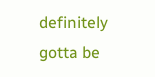definitely gotta be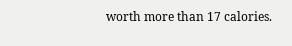worth more than 17 calories.